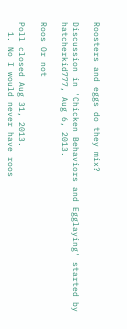Roosters and eggs do they mix?

Discussion in 'Chicken Behaviors and Egglaying' started by hatcherkid777, Aug 6, 2013.

Roos Or not

Poll closed Aug 31, 2013.
  1. No I would never have roos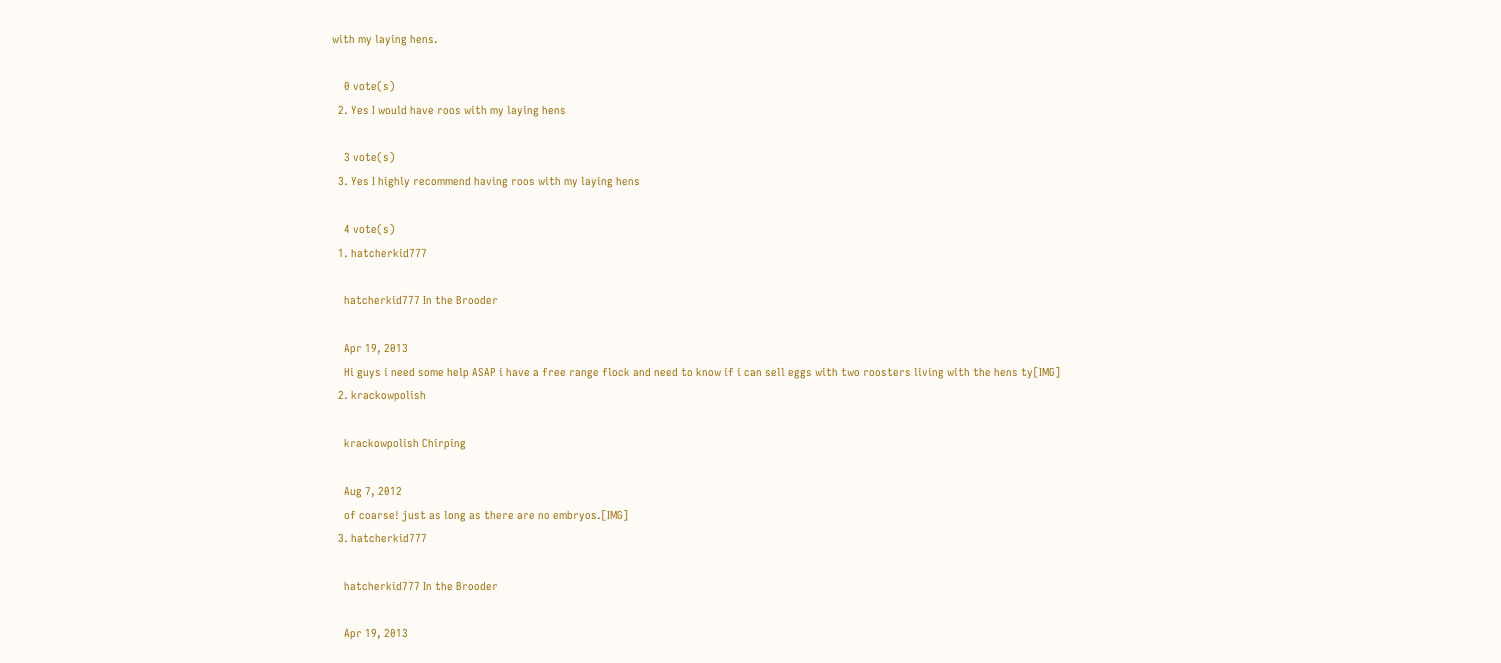with my laying hens.

    0 vote(s)
  2. Yes I would have roos with my laying hens

    3 vote(s)
  3. Yes I highly recommend having roos with my laying hens

    4 vote(s)
  1. hatcherkid777

    hatcherkid777 In the Brooder

    Apr 19, 2013
    Hi guys i need some help ASAP i have a free range flock and need to know if i can sell eggs with two roosters living with the hens ty[IMG]
  2. krackowpolish

    krackowpolish Chirping

    Aug 7, 2012
    of coarse! just as long as there are no embryos.[IMG]
  3. hatcherkid777

    hatcherkid777 In the Brooder

    Apr 19, 2013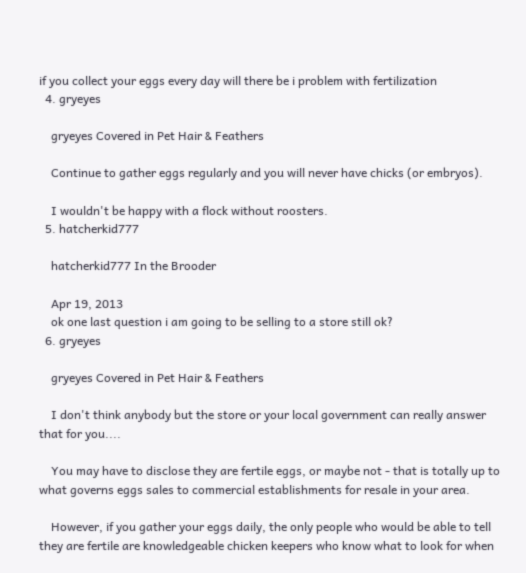if you collect your eggs every day will there be i problem with fertilization
  4. gryeyes

    gryeyes Covered in Pet Hair & Feathers

    Continue to gather eggs regularly and you will never have chicks (or embryos).

    I wouldn't be happy with a flock without roosters.
  5. hatcherkid777

    hatcherkid777 In the Brooder

    Apr 19, 2013
    ok one last question i am going to be selling to a store still ok?
  6. gryeyes

    gryeyes Covered in Pet Hair & Feathers

    I don't think anybody but the store or your local government can really answer that for you....

    You may have to disclose they are fertile eggs, or maybe not - that is totally up to what governs eggs sales to commercial establishments for resale in your area.

    However, if you gather your eggs daily, the only people who would be able to tell they are fertile are knowledgeable chicken keepers who know what to look for when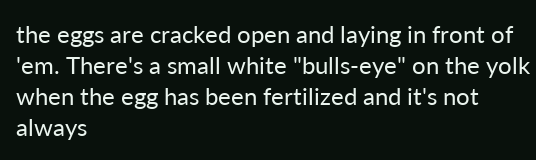the eggs are cracked open and laying in front of 'em. There's a small white "bulls-eye" on the yolk when the egg has been fertilized and it's not always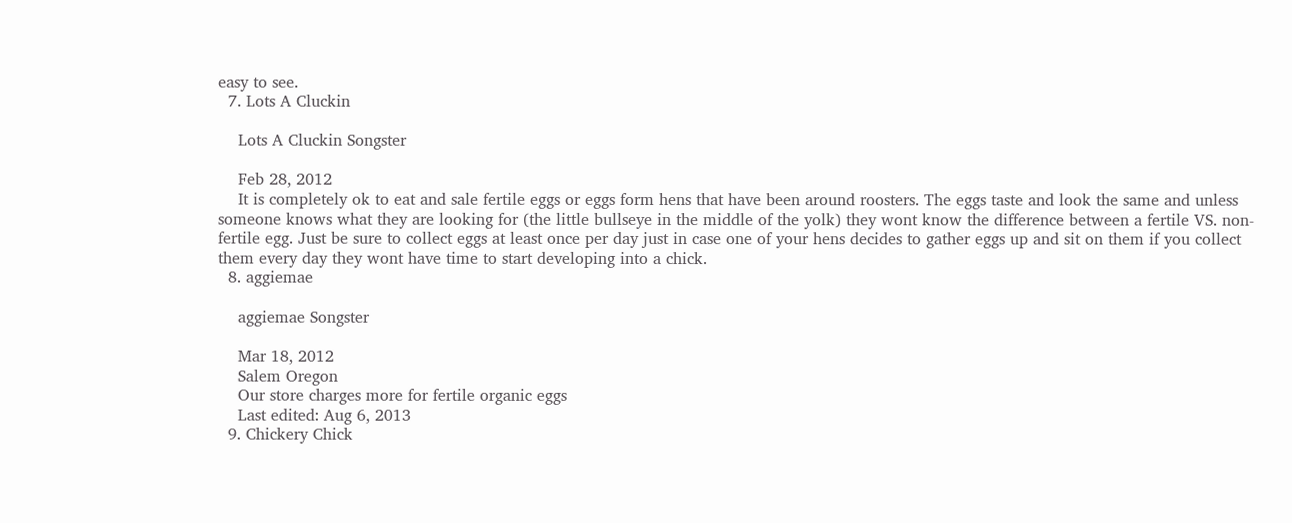easy to see.
  7. Lots A Cluckin

    Lots A Cluckin Songster

    Feb 28, 2012
    It is completely ok to eat and sale fertile eggs or eggs form hens that have been around roosters. The eggs taste and look the same and unless someone knows what they are looking for (the little bullseye in the middle of the yolk) they wont know the difference between a fertile VS. non-fertile egg. Just be sure to collect eggs at least once per day just in case one of your hens decides to gather eggs up and sit on them if you collect them every day they wont have time to start developing into a chick.
  8. aggiemae

    aggiemae Songster

    Mar 18, 2012
    Salem Oregon
    Our store charges more for fertile organic eggs
    Last edited: Aug 6, 2013
  9. Chickery Chick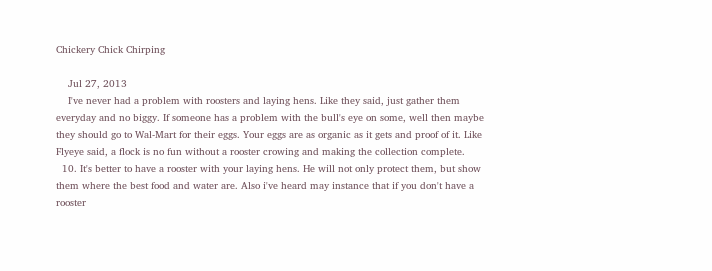Chickery Chick Chirping

    Jul 27, 2013
    I've never had a problem with roosters and laying hens. Like they said, just gather them everyday and no biggy. If someone has a problem with the bull's eye on some, well then maybe they should go to Wal-Mart for their eggs. Your eggs are as organic as it gets and proof of it. Like Flyeye said, a flock is no fun without a rooster crowing and making the collection complete.
  10. It's better to have a rooster with your laying hens. He will not only protect them, but show them where the best food and water are. Also i've heard may instance that if you don't have a rooster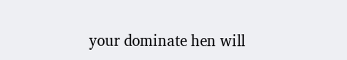your dominate hen will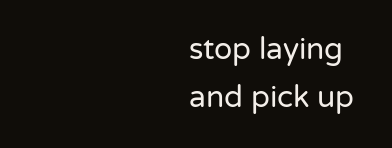stop laying and pick up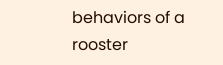behaviors of a rooster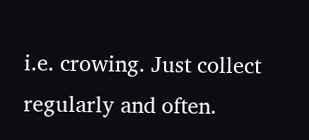i.e. crowing. Just collect regularly and often.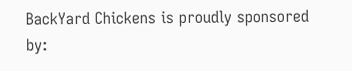BackYard Chickens is proudly sponsored by: